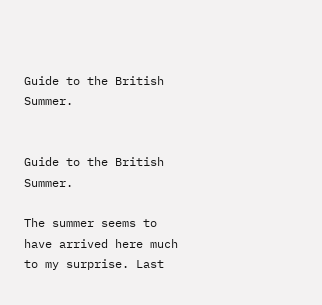Guide to the British Summer.


Guide to the British Summer.

The summer seems to have arrived here much to my surprise. Last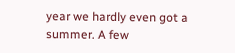year we hardly even got a summer. A few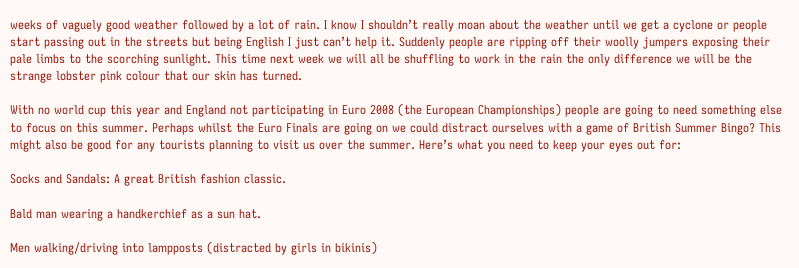weeks of vaguely good weather followed by a lot of rain. I know I shouldn’t really moan about the weather until we get a cyclone or people start passing out in the streets but being English I just can’t help it. Suddenly people are ripping off their woolly jumpers exposing their pale limbs to the scorching sunlight. This time next week we will all be shuffling to work in the rain the only difference we will be the strange lobster pink colour that our skin has turned.

With no world cup this year and England not participating in Euro 2008 (the European Championships) people are going to need something else to focus on this summer. Perhaps whilst the Euro Finals are going on we could distract ourselves with a game of British Summer Bingo? This might also be good for any tourists planning to visit us over the summer. Here’s what you need to keep your eyes out for:

Socks and Sandals: A great British fashion classic.

Bald man wearing a handkerchief as a sun hat.

Men walking/driving into lampposts (distracted by girls in bikinis)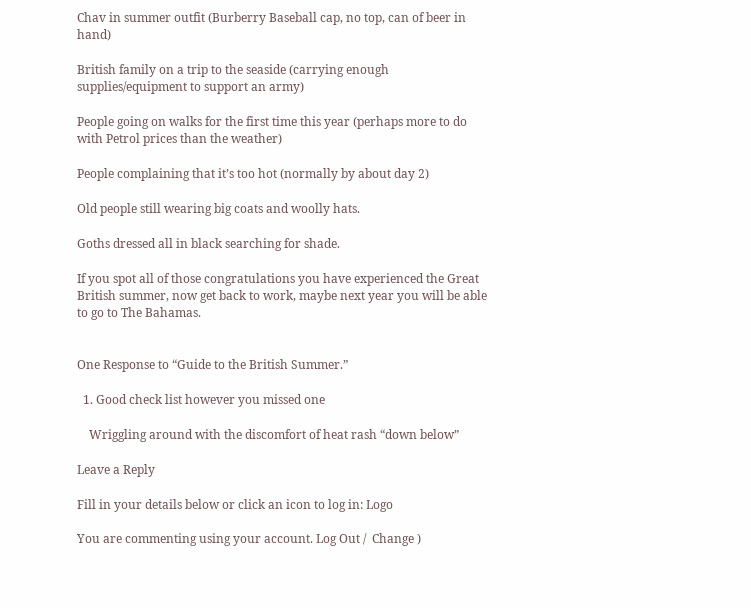Chav in summer outfit (Burberry Baseball cap, no top, can of beer in hand)

British family on a trip to the seaside (carrying enough supplies/equipment to support an army)

People going on walks for the first time this year (perhaps more to do with Petrol prices than the weather)

People complaining that it’s too hot (normally by about day 2)

Old people still wearing big coats and woolly hats.

Goths dressed all in black searching for shade.

If you spot all of those congratulations you have experienced the Great British summer, now get back to work, maybe next year you will be able to go to The Bahamas.


One Response to “Guide to the British Summer.”

  1. Good check list however you missed one

    Wriggling around with the discomfort of heat rash “down below”

Leave a Reply

Fill in your details below or click an icon to log in: Logo

You are commenting using your account. Log Out /  Change )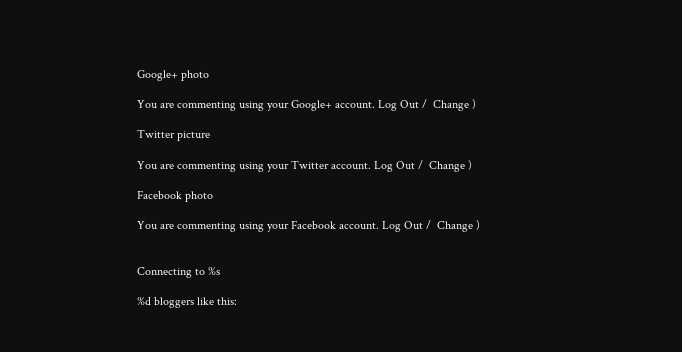Google+ photo

You are commenting using your Google+ account. Log Out /  Change )

Twitter picture

You are commenting using your Twitter account. Log Out /  Change )

Facebook photo

You are commenting using your Facebook account. Log Out /  Change )


Connecting to %s

%d bloggers like this: